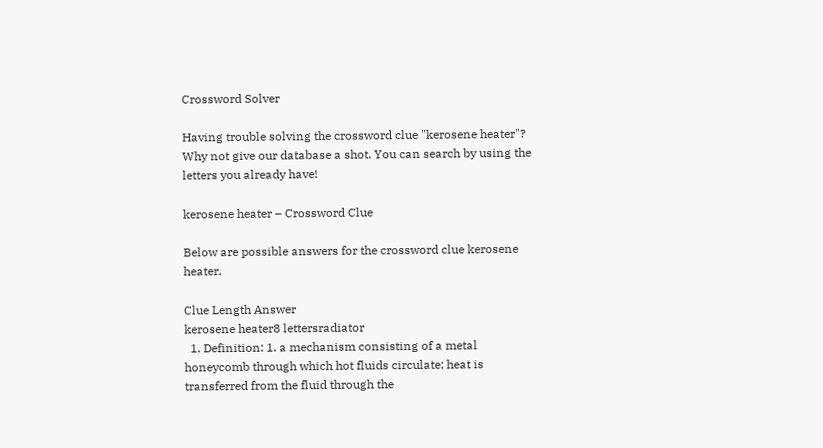Crossword Solver

Having trouble solving the crossword clue "kerosene heater"? Why not give our database a shot. You can search by using the letters you already have!

kerosene heater – Crossword Clue

Below are possible answers for the crossword clue kerosene heater.

Clue Length Answer
kerosene heater8 lettersradiator
  1. Definition: 1. a mechanism consisting of a metal honeycomb through which hot fluids circulate; heat is transferred from the fluid through the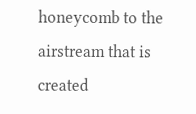honeycomb to the airstream that is created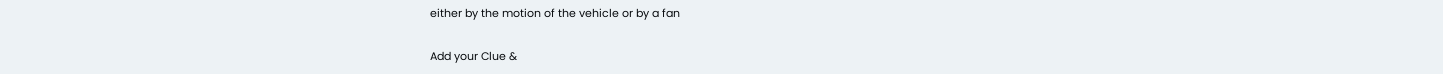either by the motion of the vehicle or by a fan

Add your Clue &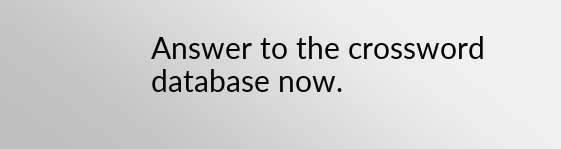Answer to the crossword database now.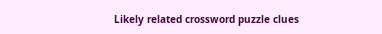Likely related crossword puzzle clues